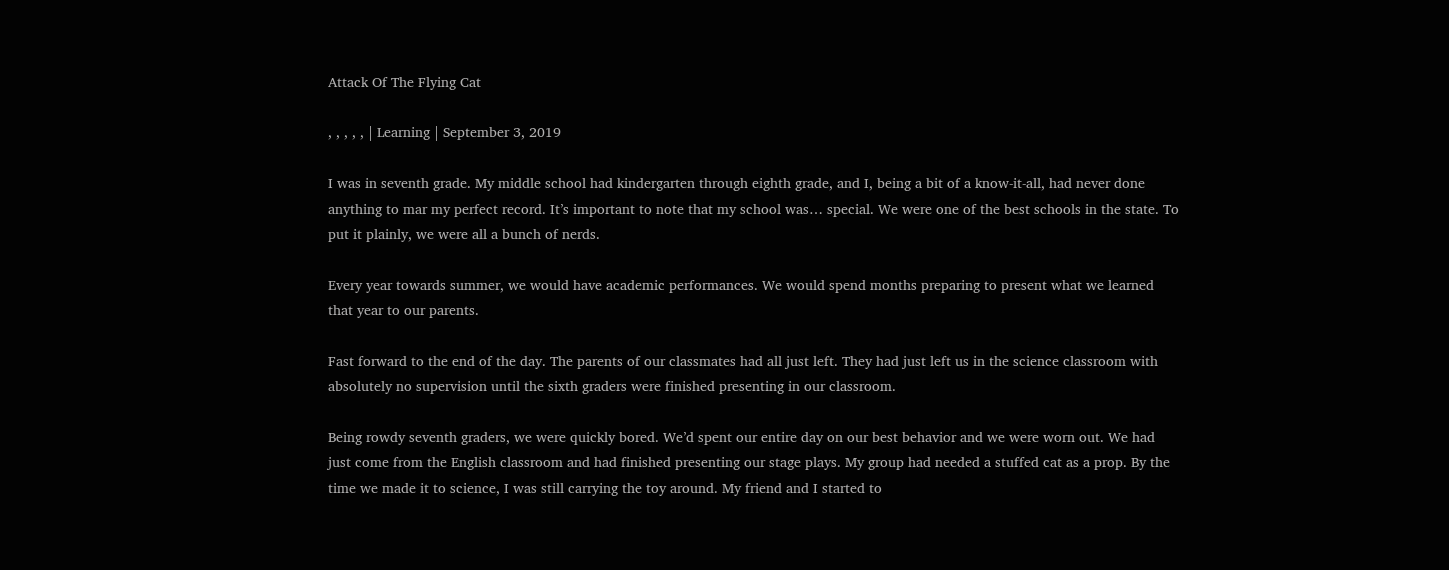Attack Of The Flying Cat

, , , , , | Learning | September 3, 2019

I was in seventh grade. My middle school had kindergarten through eighth grade, and I, being a bit of a know-it-all, had never done anything to mar my perfect record. It’s important to note that my school was… special. We were one of the best schools in the state. To put it plainly, we were all a bunch of nerds.

Every year towards summer, we would have academic performances. We would spend months preparing to present what we learned that year to our parents.

Fast forward to the end of the day. The parents of our classmates had all just left. They had just left us in the science classroom with absolutely no supervision until the sixth graders were finished presenting in our classroom.

Being rowdy seventh graders, we were quickly bored. We’d spent our entire day on our best behavior and we were worn out. We had just come from the English classroom and had finished presenting our stage plays. My group had needed a stuffed cat as a prop. By the time we made it to science, I was still carrying the toy around. My friend and I started to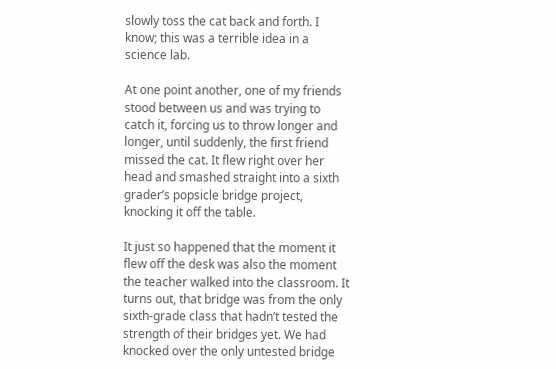slowly toss the cat back and forth. I know; this was a terrible idea in a science lab.

At one point another, one of my friends stood between us and was trying to catch it, forcing us to throw longer and longer, until suddenly, the first friend missed the cat. It flew right over her head and smashed straight into a sixth grader’s popsicle bridge project, knocking it off the table.

It just so happened that the moment it flew off the desk was also the moment the teacher walked into the classroom. It turns out, that bridge was from the only sixth-grade class that hadn’t tested the strength of their bridges yet. We had knocked over the only untested bridge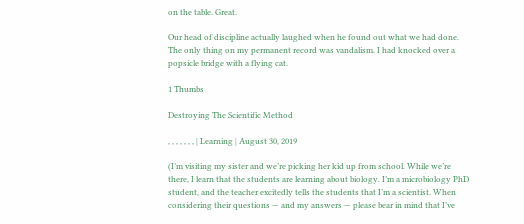on the table. Great.

Our head of discipline actually laughed when he found out what we had done. The only thing on my permanent record was vandalism. I had knocked over a popsicle bridge with a flying cat.

1 Thumbs

Destroying The Scientific Method

, , , , , , , | Learning | August 30, 2019

(I’m visiting my sister and we’re picking her kid up from school. While we’re there, I learn that the students are learning about biology. I’m a microbiology PhD student, and the teacher excitedly tells the students that I’m a scientist. When considering their questions — and my answers — please bear in mind that I’ve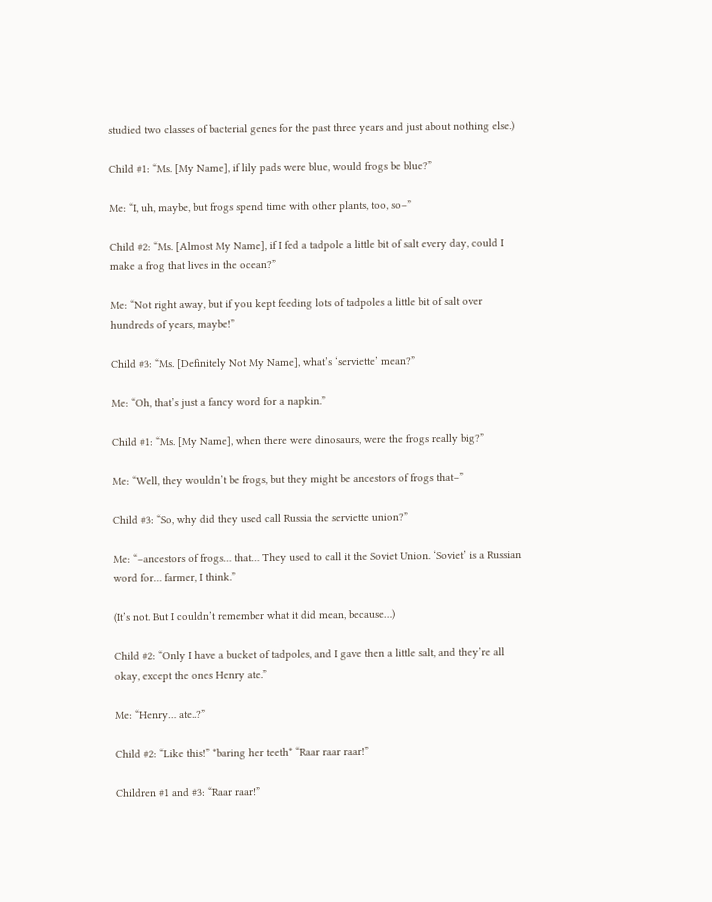studied two classes of bacterial genes for the past three years and just about nothing else.)

Child #1: “Ms. [My Name], if lily pads were blue, would frogs be blue?”

Me: “I, uh, maybe, but frogs spend time with other plants, too, so–”

Child #2: “Ms. [Almost My Name], if I fed a tadpole a little bit of salt every day, could I make a frog that lives in the ocean?”

Me: “Not right away, but if you kept feeding lots of tadpoles a little bit of salt over hundreds of years, maybe!”

Child #3: “Ms. [Definitely Not My Name], what’s ‘serviette’ mean?”

Me: “Oh, that’s just a fancy word for a napkin.”

Child #1: “Ms. [My Name], when there were dinosaurs, were the frogs really big?”

Me: “Well, they wouldn’t be frogs, but they might be ancestors of frogs that–”

Child #3: “So, why did they used call Russia the serviette union?”

Me: “–ancestors of frogs… that… They used to call it the Soviet Union. ‘Soviet’ is a Russian word for… farmer, I think.”

(It’s not. But I couldn’t remember what it did mean, because…)

Child #2: “Only I have a bucket of tadpoles, and I gave then a little salt, and they’re all okay, except the ones Henry ate.”

Me: “Henry… ate..?”

Child #2: “Like this!” *baring her teeth* “Raar raar raar!”

Children #1 and #3: “Raar raar!”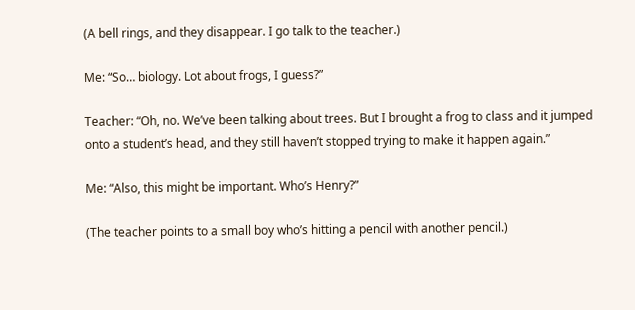(A bell rings, and they disappear. I go talk to the teacher.)

Me: “So… biology. Lot about frogs, I guess?”

Teacher: “Oh, no. We’ve been talking about trees. But I brought a frog to class and it jumped onto a student’s head, and they still haven’t stopped trying to make it happen again.”

Me: “Also, this might be important. Who’s Henry?”

(The teacher points to a small boy who’s hitting a pencil with another pencil.)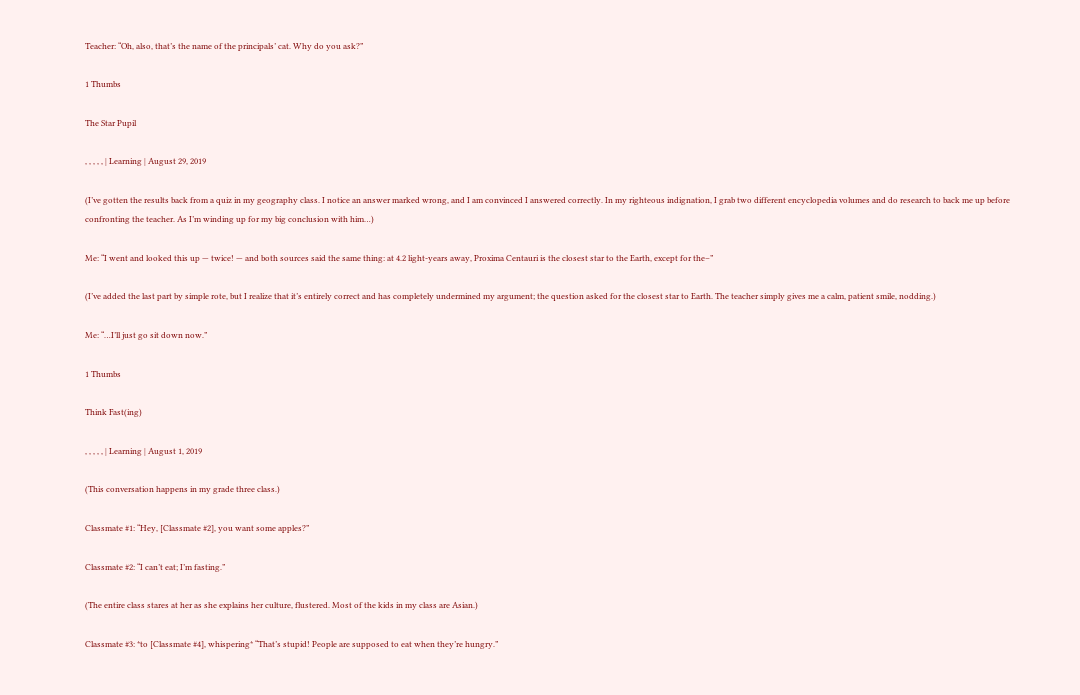Teacher: “Oh, also, that’s the name of the principals’ cat. Why do you ask?”

1 Thumbs

The Star Pupil

, , , , , | Learning | August 29, 2019

(I’ve gotten the results back from a quiz in my geography class. I notice an answer marked wrong, and I am convinced I answered correctly. In my righteous indignation, I grab two different encyclopedia volumes and do research to back me up before confronting the teacher. As I’m winding up for my big conclusion with him…)

Me: “I went and looked this up — twice! — and both sources said the same thing: at 4.2 light-years away, Proxima Centauri is the closest star to the Earth, except for the–”

(I’ve added the last part by simple rote, but I realize that it’s entirely correct and has completely undermined my argument; the question asked for the closest star to Earth. The teacher simply gives me a calm, patient smile, nodding.)

Me: “…I’ll just go sit down now.”

1 Thumbs

Think Fast(ing)

, , , , , | Learning | August 1, 2019

(This conversation happens in my grade three class.)

Classmate #1: “Hey, [Classmate #2], you want some apples?”

Classmate #2: “I can’t eat; I’m fasting.”

(The entire class stares at her as she explains her culture, flustered. Most of the kids in my class are Asian.)

Classmate #3: *to [Classmate #4], whispering* “That’s stupid! People are supposed to eat when they’re hungry.”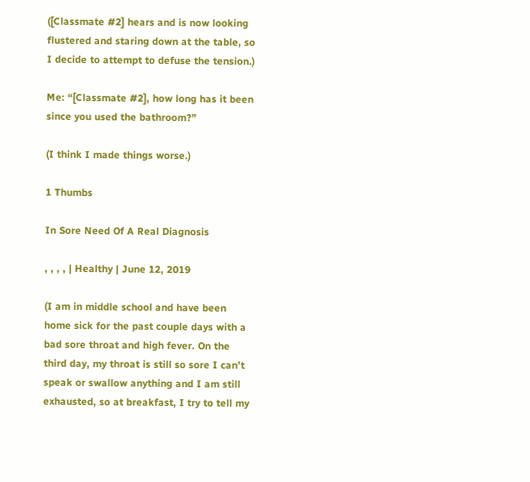([Classmate #2] hears and is now looking flustered and staring down at the table, so I decide to attempt to defuse the tension.)

Me: “[Classmate #2], how long has it been since you used the bathroom?”

(I think I made things worse.)

1 Thumbs

In Sore Need Of A Real Diagnosis

, , , , | Healthy | June 12, 2019

(I am in middle school and have been home sick for the past couple days with a bad sore throat and high fever. On the third day, my throat is still so sore I can’t speak or swallow anything and I am still exhausted, so at breakfast, I try to tell my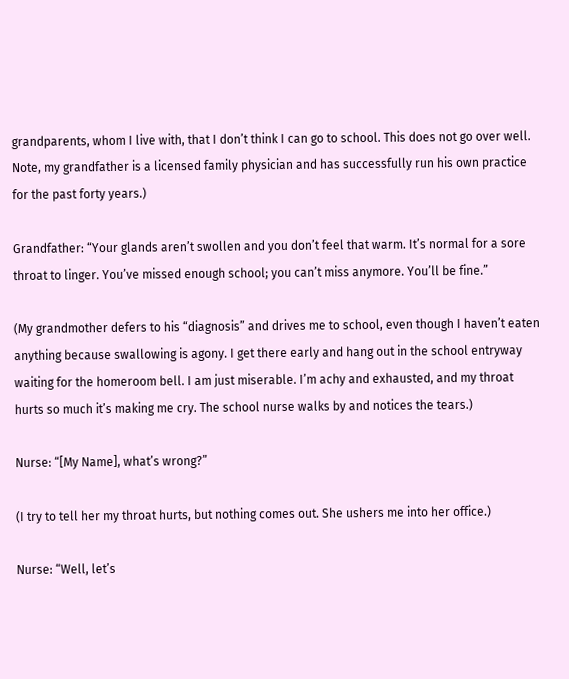grandparents, whom I live with, that I don’t think I can go to school. This does not go over well. Note, my grandfather is a licensed family physician and has successfully run his own practice for the past forty years.)

Grandfather: “Your glands aren’t swollen and you don’t feel that warm. It’s normal for a sore throat to linger. You’ve missed enough school; you can’t miss anymore. You’ll be fine.”

(My grandmother defers to his “diagnosis” and drives me to school, even though I haven’t eaten anything because swallowing is agony. I get there early and hang out in the school entryway waiting for the homeroom bell. I am just miserable. I’m achy and exhausted, and my throat hurts so much it’s making me cry. The school nurse walks by and notices the tears.)

Nurse: “[My Name], what’s wrong?”

(I try to tell her my throat hurts, but nothing comes out. She ushers me into her office.)

Nurse: “Well, let’s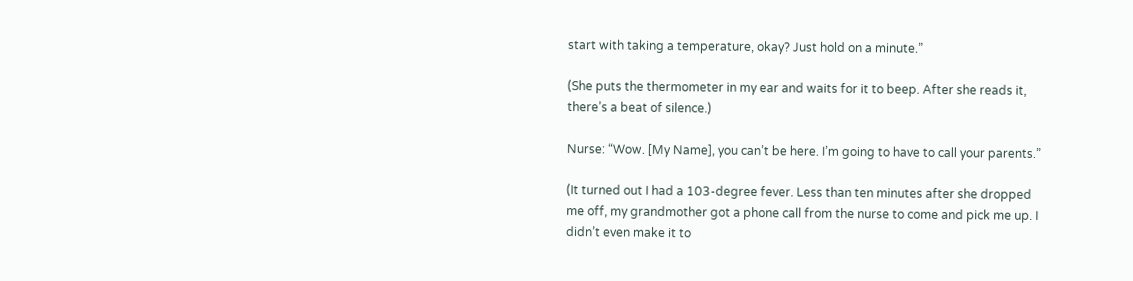start with taking a temperature, okay? Just hold on a minute.”

(She puts the thermometer in my ear and waits for it to beep. After she reads it, there’s a beat of silence.)

Nurse: “Wow. [My Name], you can’t be here. I’m going to have to call your parents.”

(It turned out I had a 103-degree fever. Less than ten minutes after she dropped me off, my grandmother got a phone call from the nurse to come and pick me up. I didn’t even make it to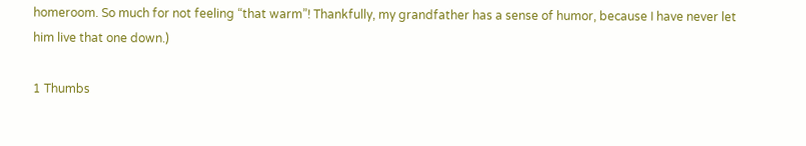homeroom. So much for not feeling “that warm”! Thankfully, my grandfather has a sense of humor, because I have never let him live that one down.)

1 Thumbs